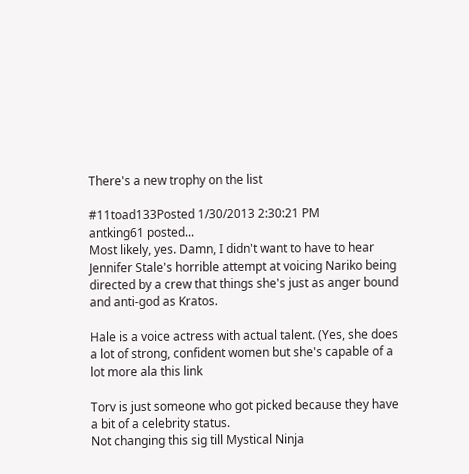There's a new trophy on the list

#11toad133Posted 1/30/2013 2:30:21 PM
antking61 posted...
Most likely, yes. Damn, I didn't want to have to hear Jennifer Stale's horrible attempt at voicing Nariko being directed by a crew that things she's just as anger bound and anti-god as Kratos.

Hale is a voice actress with actual talent. (Yes, she does a lot of strong, confident women but she's capable of a lot more ala this link

Torv is just someone who got picked because they have a bit of a celebrity status.
Not changing this sig till Mystical Ninja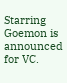Starring Goemon is announced for VC.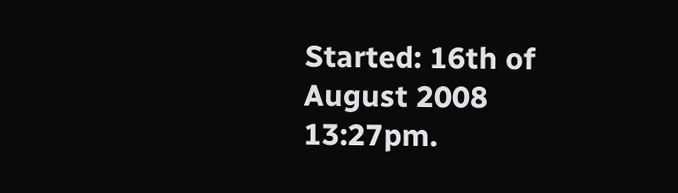Started: 16th of August 2008 13:27pm.